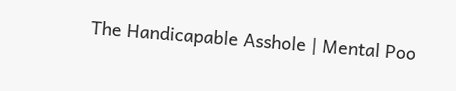The Handicapable Asshole | Mental Poo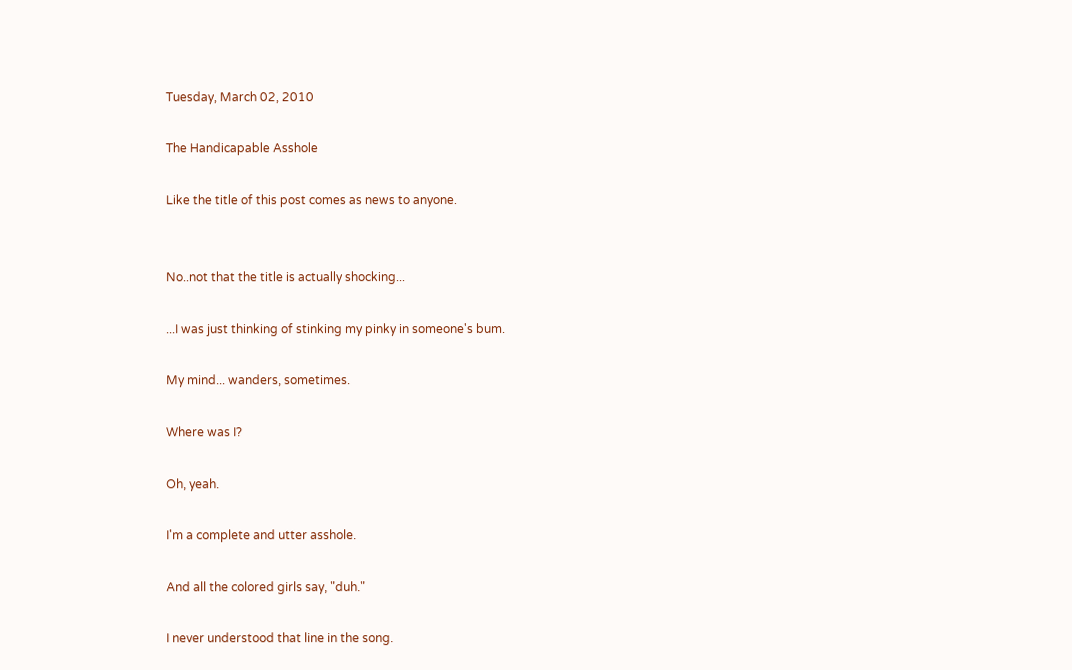Tuesday, March 02, 2010

The Handicapable Asshole

Like the title of this post comes as news to anyone.


No..not that the title is actually shocking...

...I was just thinking of stinking my pinky in someone's bum.

My mind... wanders, sometimes.

Where was I?

Oh, yeah.

I'm a complete and utter asshole.

And all the colored girls say, "duh."

I never understood that line in the song.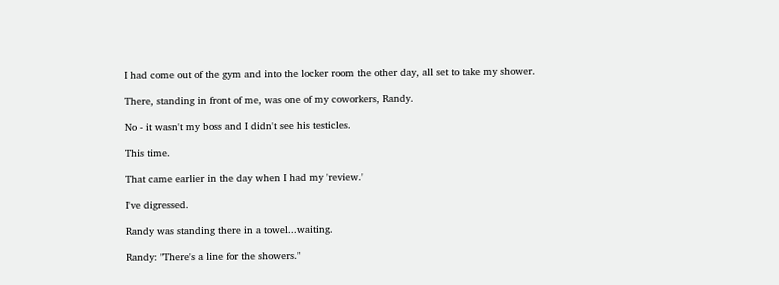I had come out of the gym and into the locker room the other day, all set to take my shower.

There, standing in front of me, was one of my coworkers, Randy.

No - it wasn't my boss and I didn't see his testicles.

This time.

That came earlier in the day when I had my 'review.'

I've digressed.

Randy was standing there in a towel...waiting.

Randy: "There's a line for the showers."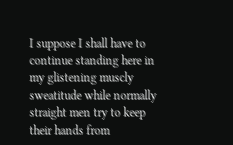I suppose I shall have to continue standing here in my glistening muscly sweatitude while normally straight men try to keep their hands from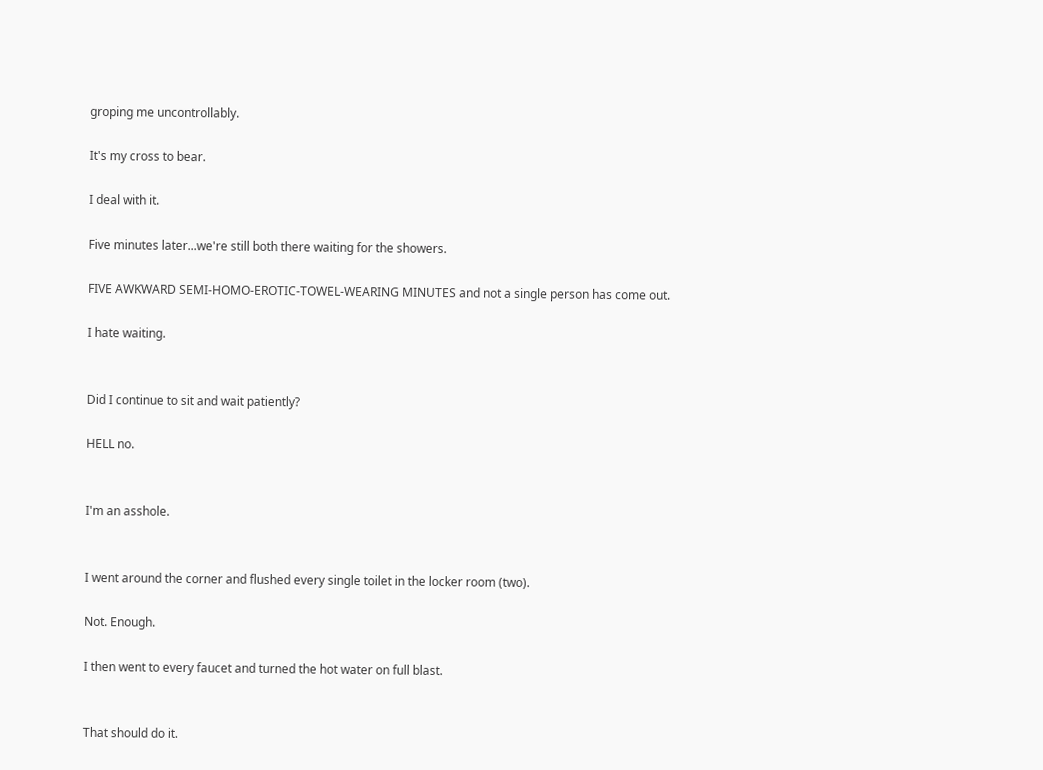groping me uncontrollably.

It's my cross to bear.

I deal with it.

Five minutes later...we're still both there waiting for the showers.

FIVE AWKWARD SEMI-HOMO-EROTIC-TOWEL-WEARING MINUTES and not a single person has come out.

I hate waiting.


Did I continue to sit and wait patiently?

HELL no.


I'm an asshole.


I went around the corner and flushed every single toilet in the locker room (two).

Not. Enough.

I then went to every faucet and turned the hot water on full blast.


That should do it.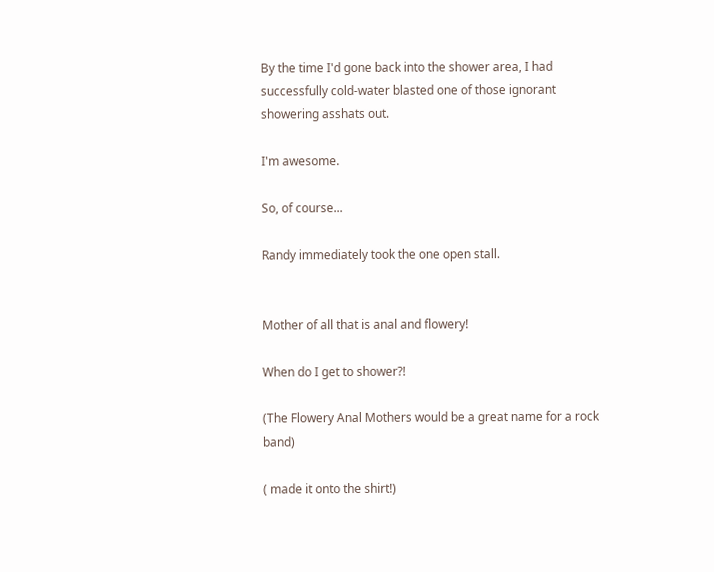By the time I'd gone back into the shower area, I had successfully cold-water blasted one of those ignorant showering asshats out.

I'm awesome.

So, of course...

Randy immediately took the one open stall.


Mother of all that is anal and flowery!

When do I get to shower?!

(The Flowery Anal Mothers would be a great name for a rock band)

( made it onto the shirt!)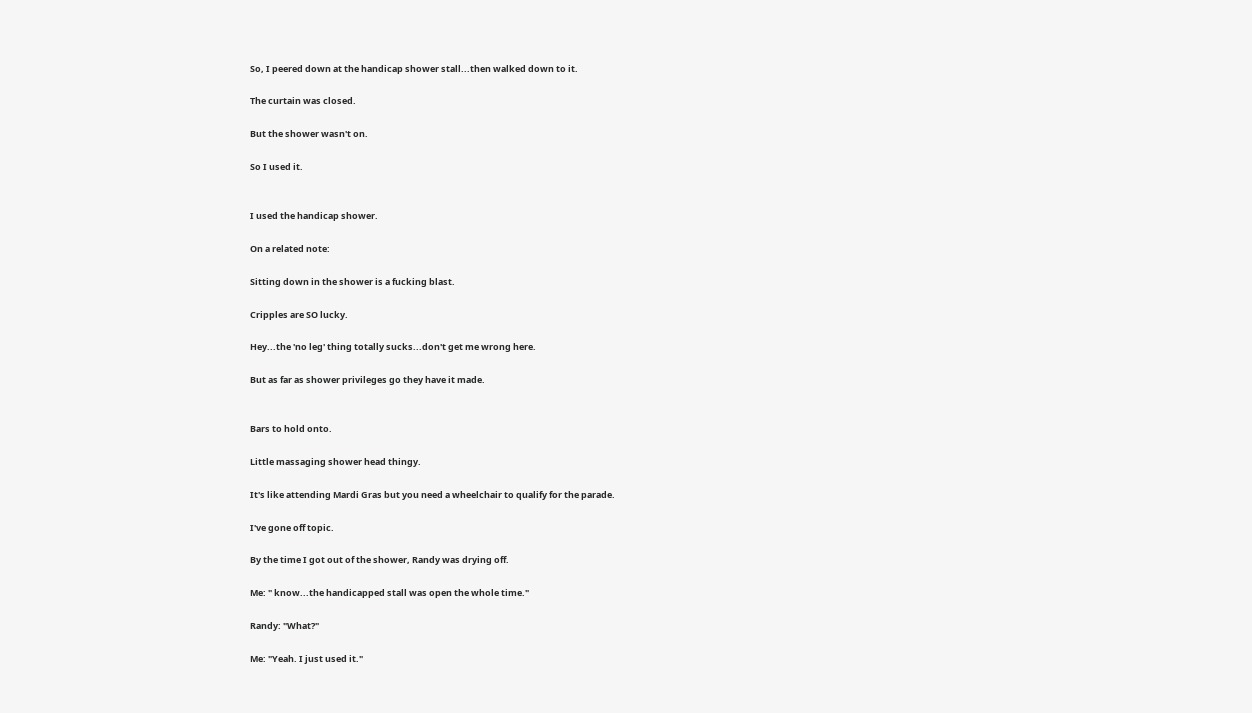So, I peered down at the handicap shower stall...then walked down to it.

The curtain was closed.

But the shower wasn't on.

So I used it.


I used the handicap shower.

On a related note:

Sitting down in the shower is a fucking blast.

Cripples are SO lucky.

Hey...the 'no leg' thing totally sucks...don't get me wrong here.

But as far as shower privileges go they have it made.


Bars to hold onto.

Little massaging shower head thingy.

It's like attending Mardi Gras but you need a wheelchair to qualify for the parade.

I've gone off topic.

By the time I got out of the shower, Randy was drying off.

Me: " know...the handicapped stall was open the whole time."

Randy: "What?"

Me: "Yeah. I just used it."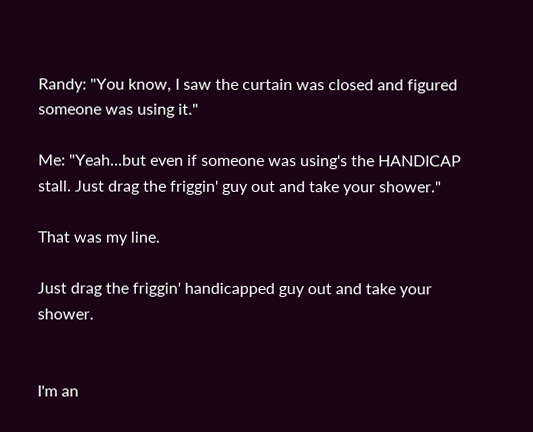Randy: "You know, I saw the curtain was closed and figured someone was using it."

Me: "Yeah...but even if someone was using's the HANDICAP stall. Just drag the friggin' guy out and take your shower."

That was my line.

Just drag the friggin' handicapped guy out and take your shower.


I'm an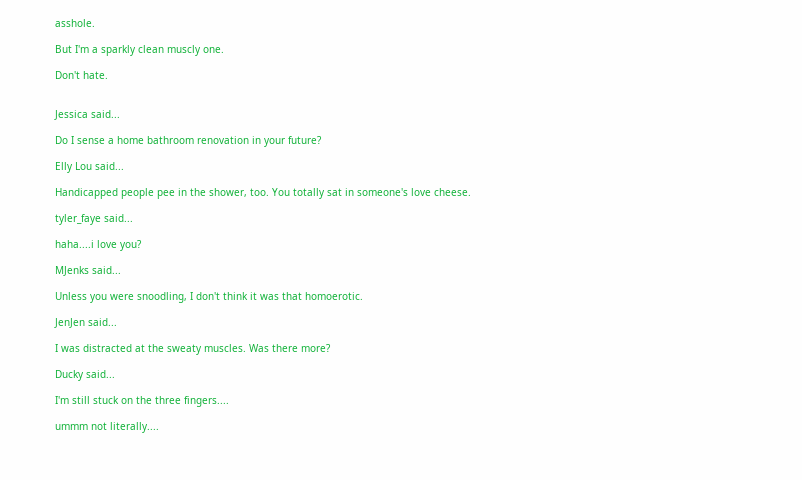asshole.

But I'm a sparkly clean muscly one.

Don't hate.


Jessica said...

Do I sense a home bathroom renovation in your future?

Elly Lou said...

Handicapped people pee in the shower, too. You totally sat in someone's love cheese.

tyler_faye said...

haha....i love you?

MJenks said...

Unless you were snoodling, I don't think it was that homoerotic.

JenJen said...

I was distracted at the sweaty muscles. Was there more?

Ducky said...

I'm still stuck on the three fingers....

ummm not literally....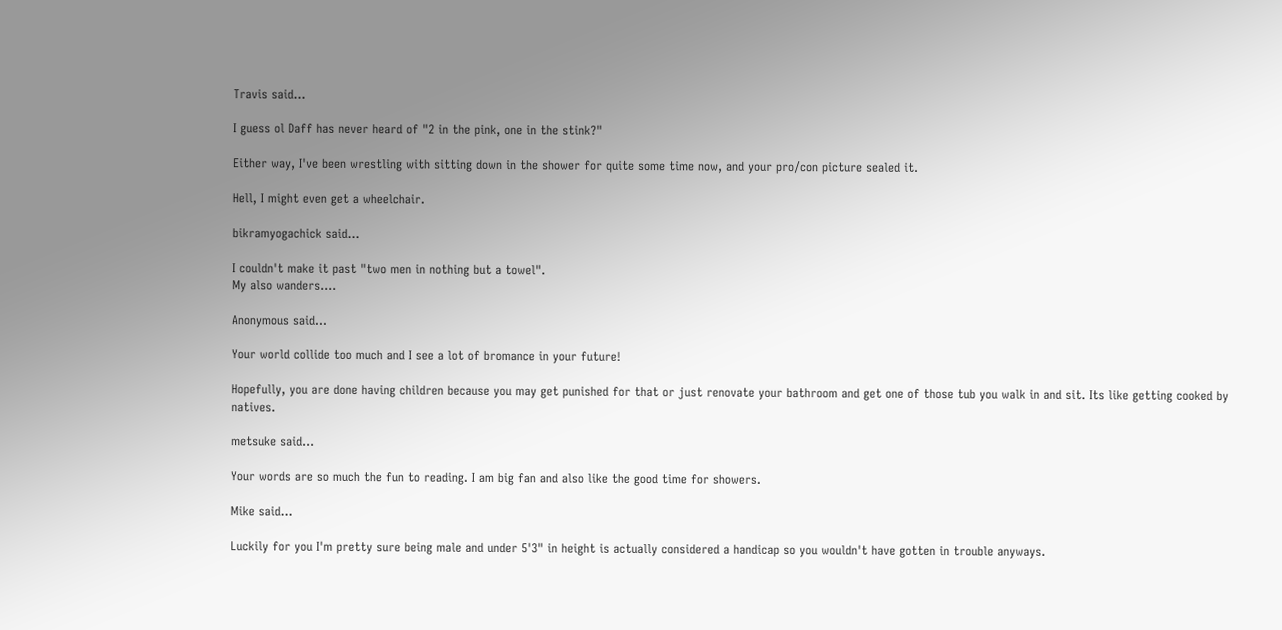Travis said...

I guess ol Daff has never heard of "2 in the pink, one in the stink?"

Either way, I've been wrestling with sitting down in the shower for quite some time now, and your pro/con picture sealed it.

Hell, I might even get a wheelchair.

bikramyogachick said...

I couldn't make it past "two men in nothing but a towel".
My also wanders....

Anonymous said...

Your world collide too much and I see a lot of bromance in your future!

Hopefully, you are done having children because you may get punished for that or just renovate your bathroom and get one of those tub you walk in and sit. Its like getting cooked by natives.

metsuke said...

Your words are so much the fun to reading. I am big fan and also like the good time for showers.

Mike said...

Luckily for you I'm pretty sure being male and under 5'3" in height is actually considered a handicap so you wouldn't have gotten in trouble anyways.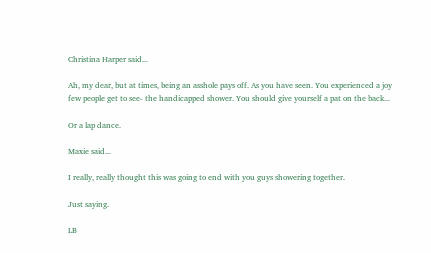Christina Harper said...

Ah, my dear, but at times, being an asshole pays off. As you have seen. You experienced a joy few people get to see- the handicapped shower. You should give yourself a pat on the back...

Or a lap dance.

Maxie said...

I really, really thought this was going to end with you guys showering together.

Just saying.

LB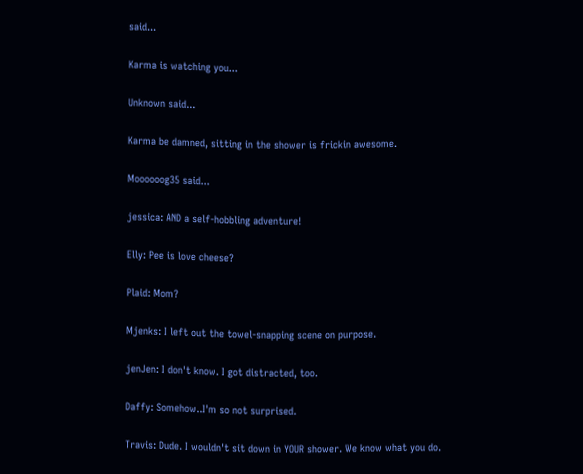said...

Karma is watching you...

Unknown said...

Karma be damned, sitting in the shower is frickin awesome.

Moooooog35 said...

jessica: AND a self-hobbling adventure!

Elly: Pee is love cheese?

Plaid: Mom?

Mjenks: I left out the towel-snapping scene on purpose.

jenJen: I don't know. I got distracted, too.

Daffy: Somehow..I'm so not surprised.

Travis: Dude. I wouldn't sit down in YOUR shower. We know what you do.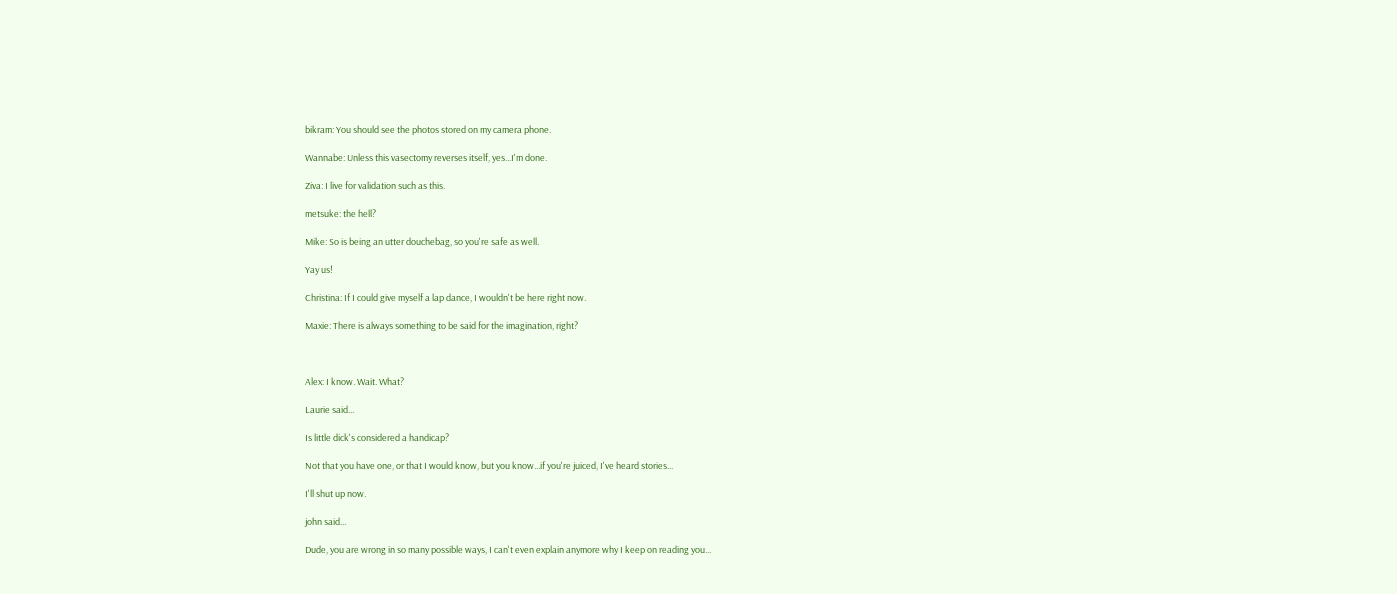bikram: You should see the photos stored on my camera phone.

Wannabe: Unless this vasectomy reverses itself, yes...I'm done.

Ziva: I live for validation such as this.

metsuke: the hell?

Mike: So is being an utter douchebag, so you're safe as well.

Yay us!

Christina: If I could give myself a lap dance, I wouldn't be here right now.

Maxie: There is always something to be said for the imagination, right?



Alex: I know. Wait. What?

Laurie said...

Is little dick's considered a handicap?

Not that you have one, or that I would know, but you know...if you're juiced, I've heard stories...

I'll shut up now.

john said...

Dude, you are wrong in so many possible ways, I can't even explain anymore why I keep on reading you...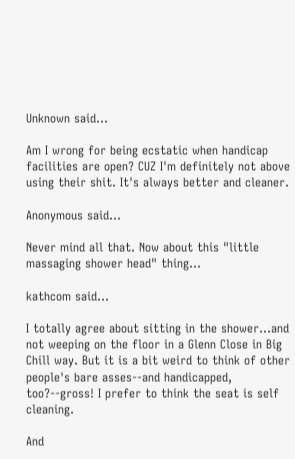Unknown said...

Am I wrong for being ecstatic when handicap facilities are open? CUZ I'm definitely not above using their shit. It's always better and cleaner.

Anonymous said...

Never mind all that. Now about this "little massaging shower head" thing...

kathcom said...

I totally agree about sitting in the shower...and not weeping on the floor in a Glenn Close in Big Chill way. But it is a bit weird to think of other people's bare asses--and handicapped, too?--gross! I prefer to think the seat is self cleaning.

And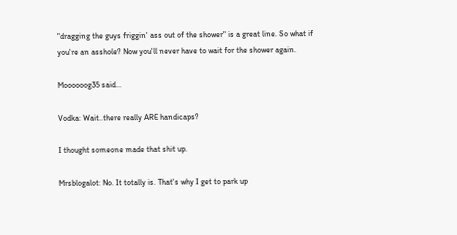"dragging the guys friggin' ass out of the shower" is a great line. So what if you're an asshole? Now you'll never have to wait for the shower again.

Moooooog35 said...

Vodka: Wait..there really ARE handicaps?

I thought someone made that shit up.

Mrsblogalot: No. It totally is. That's why I get to park up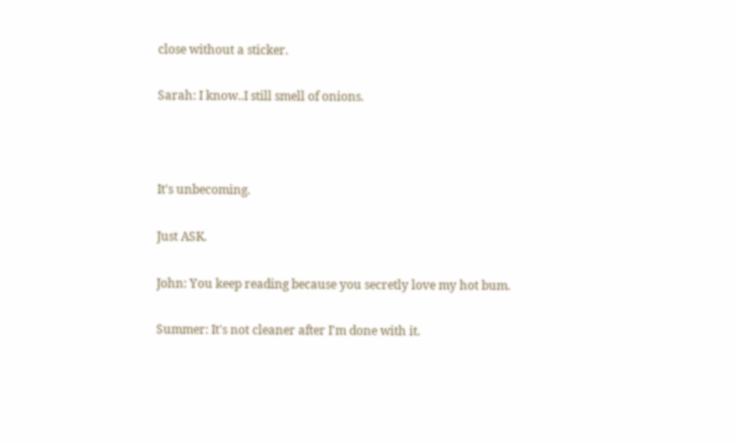close without a sticker.

Sarah: I know..I still smell of onions.



It's unbecoming.

Just ASK.

John: You keep reading because you secretly love my hot bum.

Summer: It's not cleaner after I'm done with it.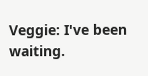Veggie: I've been waiting.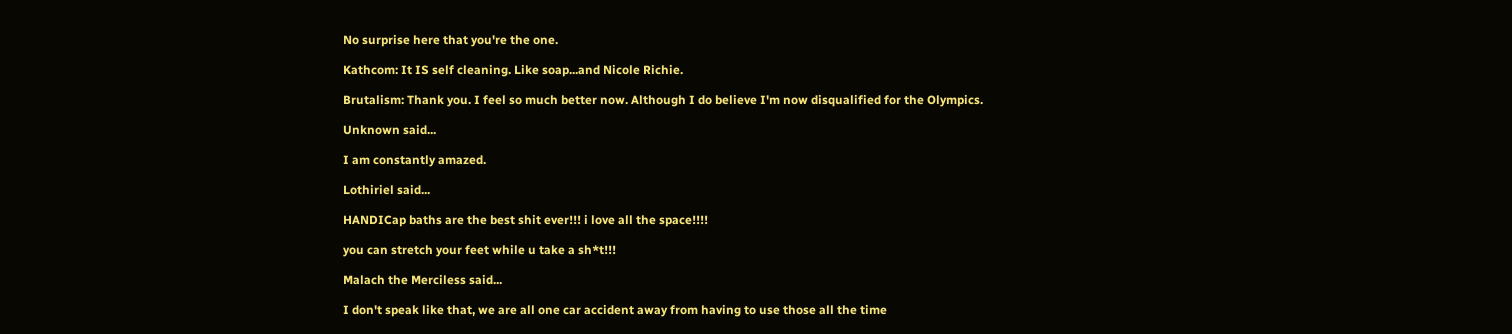No surprise here that you're the one.

Kathcom: It IS self cleaning. Like soap...and Nicole Richie.

Brutalism: Thank you. I feel so much better now. Although I do believe I'm now disqualified for the Olympics.

Unknown said...

I am constantly amazed.

Lothiriel said...

HANDICap baths are the best shit ever!!! i love all the space!!!!

you can stretch your feet while u take a sh*t!!!

Malach the Merciless said...

I don't speak like that, we are all one car accident away from having to use those all the time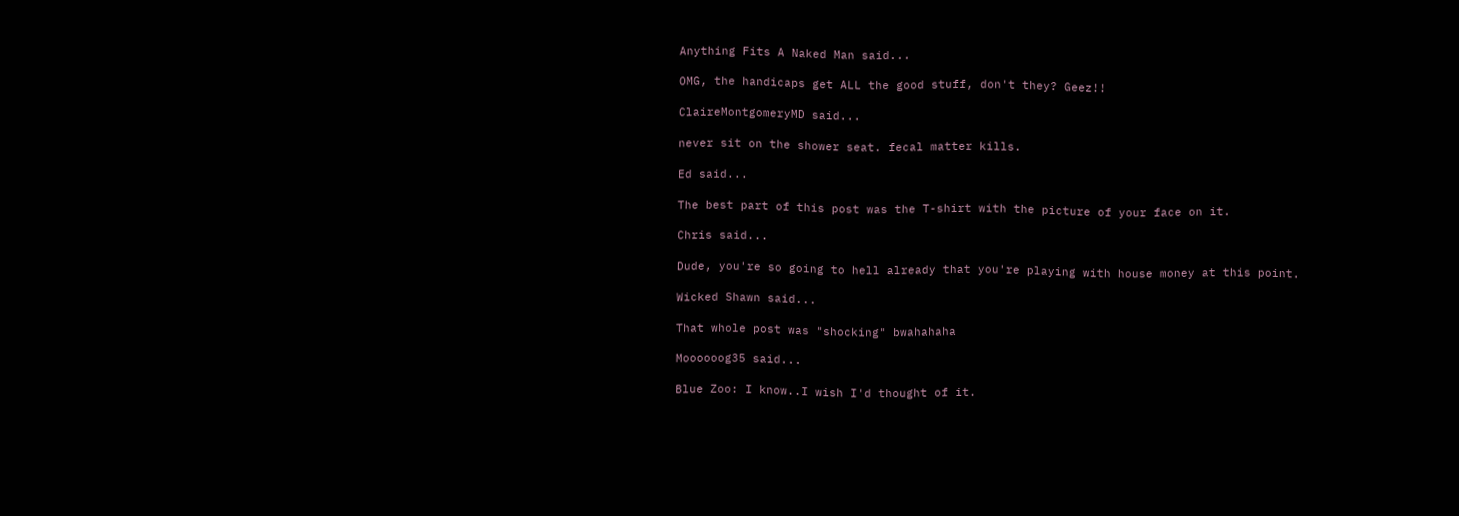Anything Fits A Naked Man said...

OMG, the handicaps get ALL the good stuff, don't they? Geez!!

ClaireMontgomeryMD said...

never sit on the shower seat. fecal matter kills.

Ed said...

The best part of this post was the T-shirt with the picture of your face on it.

Chris said...

Dude, you're so going to hell already that you're playing with house money at this point.

Wicked Shawn said...

That whole post was "shocking" bwahahaha

Moooooog35 said...

Blue Zoo: I know..I wish I'd thought of it.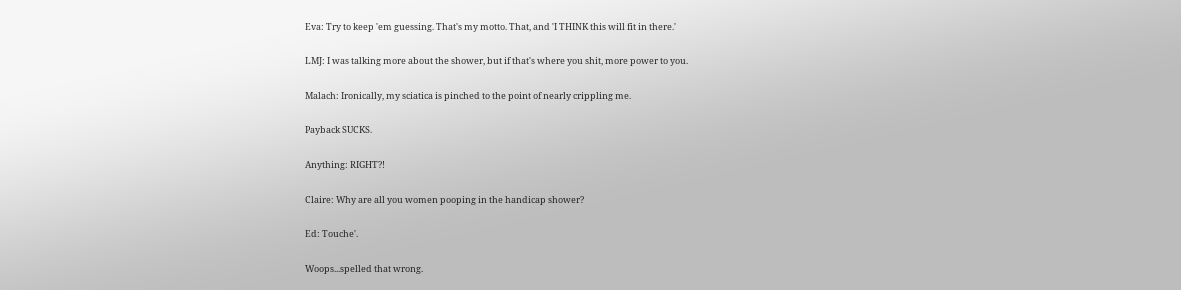Eva: Try to keep 'em guessing. That's my motto. That, and 'I THINK this will fit in there.'

LMJ: I was talking more about the shower, but if that's where you shit, more power to you.

Malach: Ironically, my sciatica is pinched to the point of nearly crippling me.

Payback SUCKS.

Anything: RIGHT?!

Claire: Why are all you women pooping in the handicap shower?

Ed: Touche'.

Woops...spelled that wrong.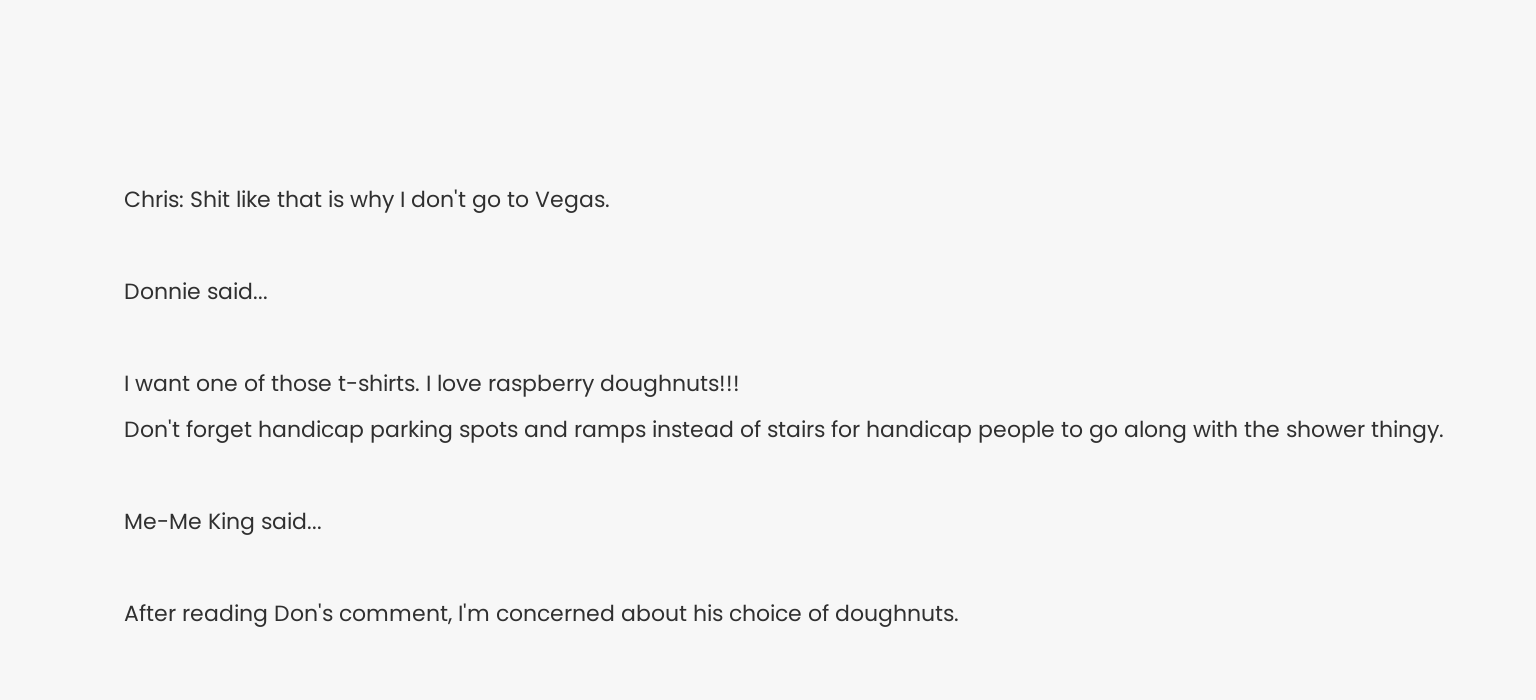Chris: Shit like that is why I don't go to Vegas.

Donnie said...

I want one of those t-shirts. I love raspberry doughnuts!!!
Don't forget handicap parking spots and ramps instead of stairs for handicap people to go along with the shower thingy.

Me-Me King said...

After reading Don's comment, I'm concerned about his choice of doughnuts.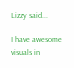Lizzy said...

I have awesome visuals in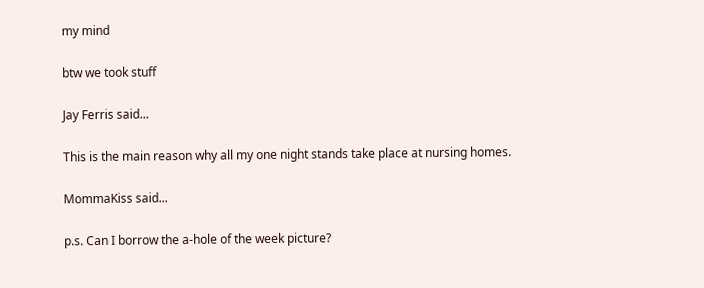my mind

btw we took stuff

Jay Ferris said...

This is the main reason why all my one night stands take place at nursing homes.

MommaKiss said...

p.s. Can I borrow the a-hole of the week picture?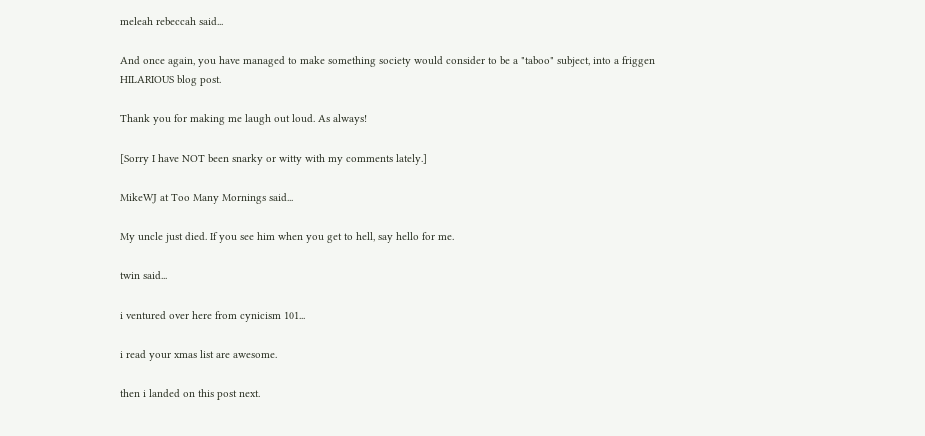meleah rebeccah said...

And once again, you have managed to make something society would consider to be a "taboo" subject, into a friggen HILARIOUS blog post.

Thank you for making me laugh out loud. As always!

[Sorry I have NOT been snarky or witty with my comments lately.]

MikeWJ at Too Many Mornings said...

My uncle just died. If you see him when you get to hell, say hello for me.

twin said...

i ventured over here from cynicism 101...

i read your xmas list are awesome.

then i landed on this post next.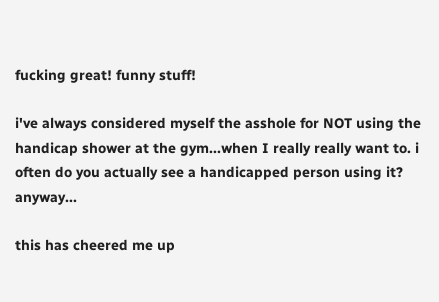fucking great! funny stuff!

i've always considered myself the asshole for NOT using the handicap shower at the gym...when I really really want to. i often do you actually see a handicapped person using it? anyway...

this has cheered me up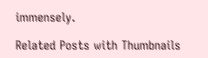immensely.

Related Posts with Thumbnails